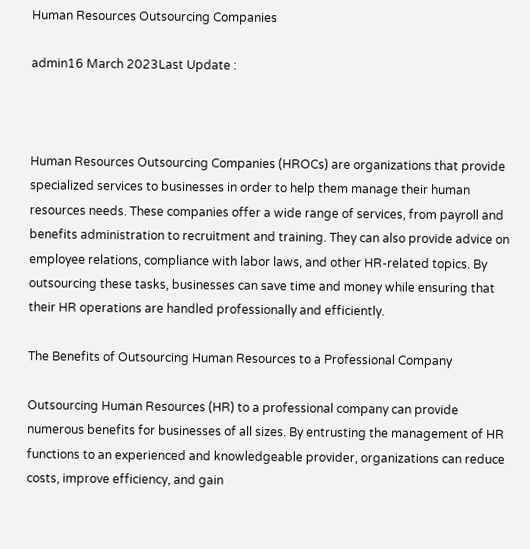Human Resources Outsourcing Companies

admin16 March 2023Last Update :



Human Resources Outsourcing Companies (HROCs) are organizations that provide specialized services to businesses in order to help them manage their human resources needs. These companies offer a wide range of services, from payroll and benefits administration to recruitment and training. They can also provide advice on employee relations, compliance with labor laws, and other HR-related topics. By outsourcing these tasks, businesses can save time and money while ensuring that their HR operations are handled professionally and efficiently.

The Benefits of Outsourcing Human Resources to a Professional Company

Outsourcing Human Resources (HR) to a professional company can provide numerous benefits for businesses of all sizes. By entrusting the management of HR functions to an experienced and knowledgeable provider, organizations can reduce costs, improve efficiency, and gain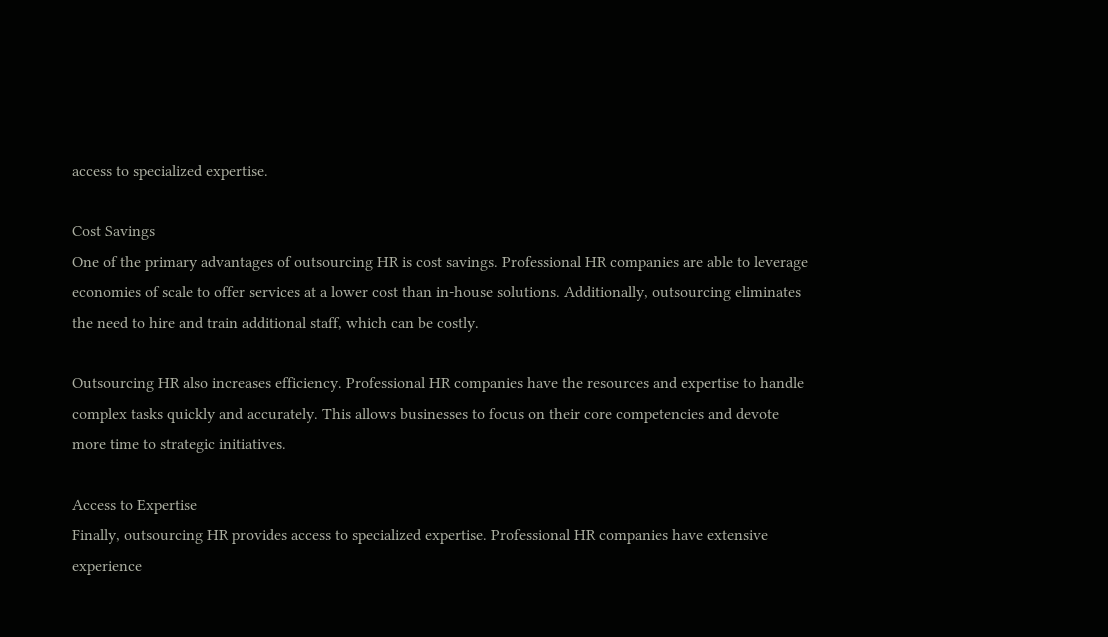access to specialized expertise.

Cost Savings
One of the primary advantages of outsourcing HR is cost savings. Professional HR companies are able to leverage economies of scale to offer services at a lower cost than in-house solutions. Additionally, outsourcing eliminates the need to hire and train additional staff, which can be costly.

Outsourcing HR also increases efficiency. Professional HR companies have the resources and expertise to handle complex tasks quickly and accurately. This allows businesses to focus on their core competencies and devote more time to strategic initiatives.

Access to Expertise
Finally, outsourcing HR provides access to specialized expertise. Professional HR companies have extensive experience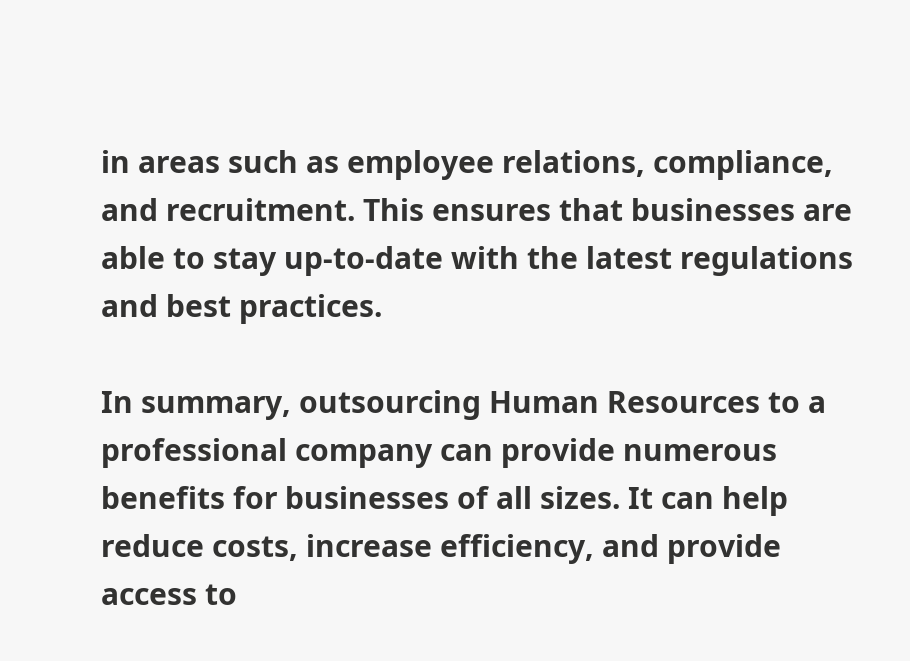in areas such as employee relations, compliance, and recruitment. This ensures that businesses are able to stay up-to-date with the latest regulations and best practices.

In summary, outsourcing Human Resources to a professional company can provide numerous benefits for businesses of all sizes. It can help reduce costs, increase efficiency, and provide access to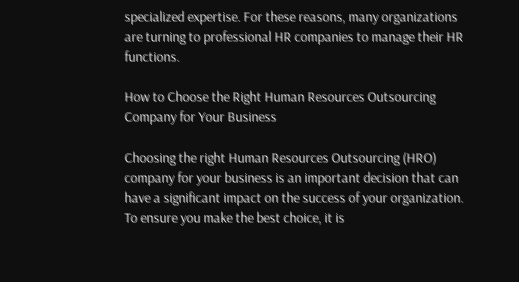specialized expertise. For these reasons, many organizations are turning to professional HR companies to manage their HR functions.

How to Choose the Right Human Resources Outsourcing Company for Your Business

Choosing the right Human Resources Outsourcing (HRO) company for your business is an important decision that can have a significant impact on the success of your organization. To ensure you make the best choice, it is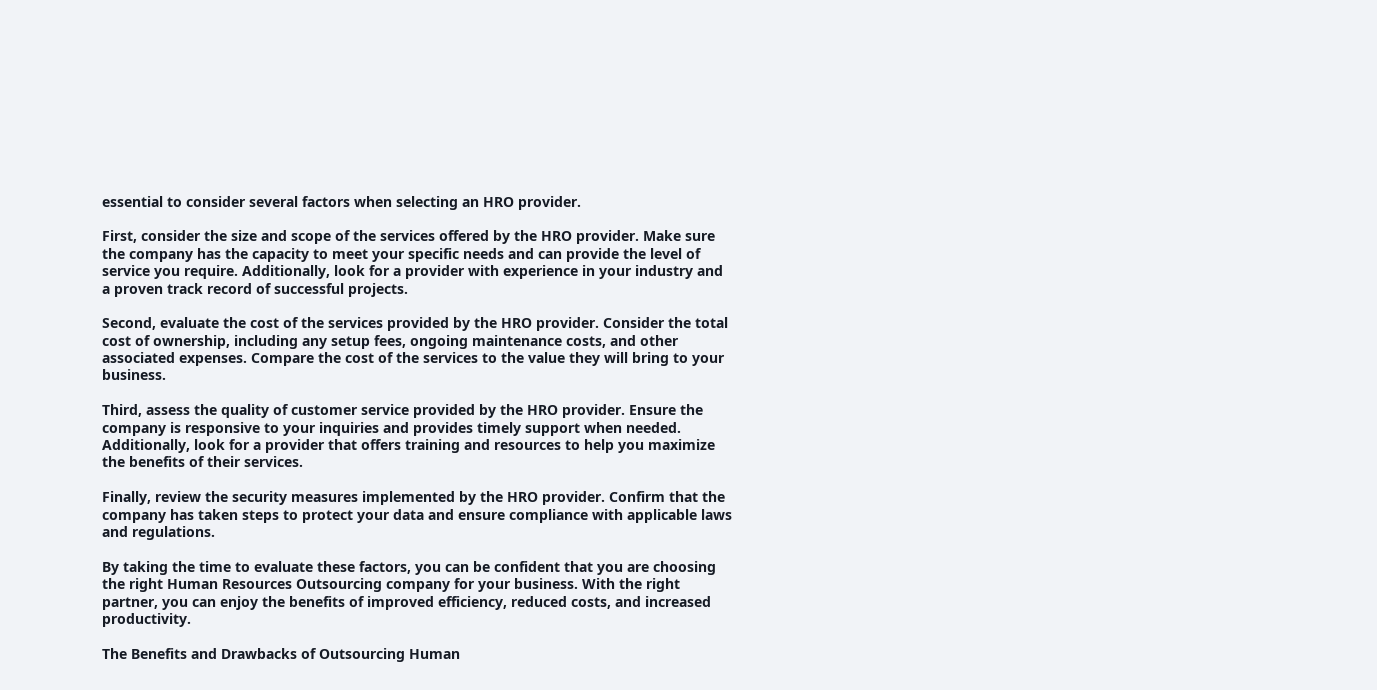essential to consider several factors when selecting an HRO provider.

First, consider the size and scope of the services offered by the HRO provider. Make sure the company has the capacity to meet your specific needs and can provide the level of service you require. Additionally, look for a provider with experience in your industry and a proven track record of successful projects.

Second, evaluate the cost of the services provided by the HRO provider. Consider the total cost of ownership, including any setup fees, ongoing maintenance costs, and other associated expenses. Compare the cost of the services to the value they will bring to your business.

Third, assess the quality of customer service provided by the HRO provider. Ensure the company is responsive to your inquiries and provides timely support when needed. Additionally, look for a provider that offers training and resources to help you maximize the benefits of their services.

Finally, review the security measures implemented by the HRO provider. Confirm that the company has taken steps to protect your data and ensure compliance with applicable laws and regulations.

By taking the time to evaluate these factors, you can be confident that you are choosing the right Human Resources Outsourcing company for your business. With the right partner, you can enjoy the benefits of improved efficiency, reduced costs, and increased productivity.

The Benefits and Drawbacks of Outsourcing Human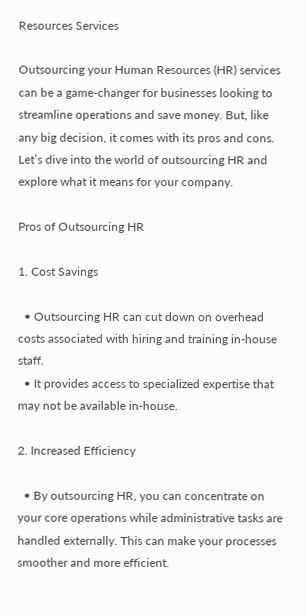Resources Services

Outsourcing your Human Resources (HR) services can be a game-changer for businesses looking to streamline operations and save money. But, like any big decision, it comes with its pros and cons. Let’s dive into the world of outsourcing HR and explore what it means for your company.

Pros of Outsourcing HR

1. Cost Savings

  • Outsourcing HR can cut down on overhead costs associated with hiring and training in-house staff.
  • It provides access to specialized expertise that may not be available in-house.

2. Increased Efficiency

  • By outsourcing HR, you can concentrate on your core operations while administrative tasks are handled externally. This can make your processes smoother and more efficient.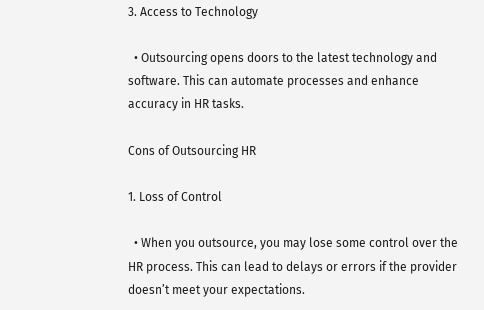3. Access to Technology

  • Outsourcing opens doors to the latest technology and software. This can automate processes and enhance accuracy in HR tasks.

Cons of Outsourcing HR

1. Loss of Control

  • When you outsource, you may lose some control over the HR process. This can lead to delays or errors if the provider doesn’t meet your expectations.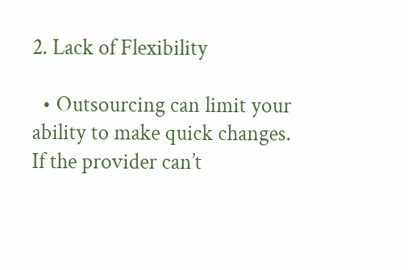2. Lack of Flexibility

  • Outsourcing can limit your ability to make quick changes. If the provider can’t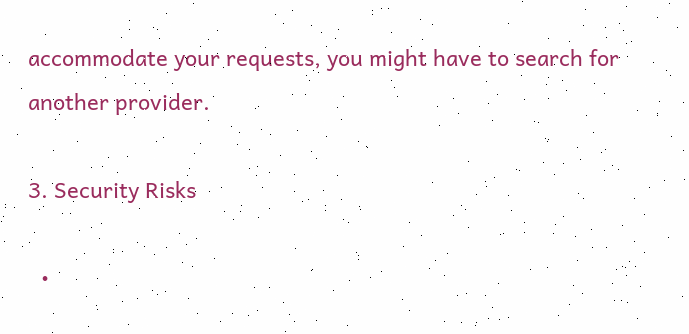accommodate your requests, you might have to search for another provider.

3. Security Risks

  •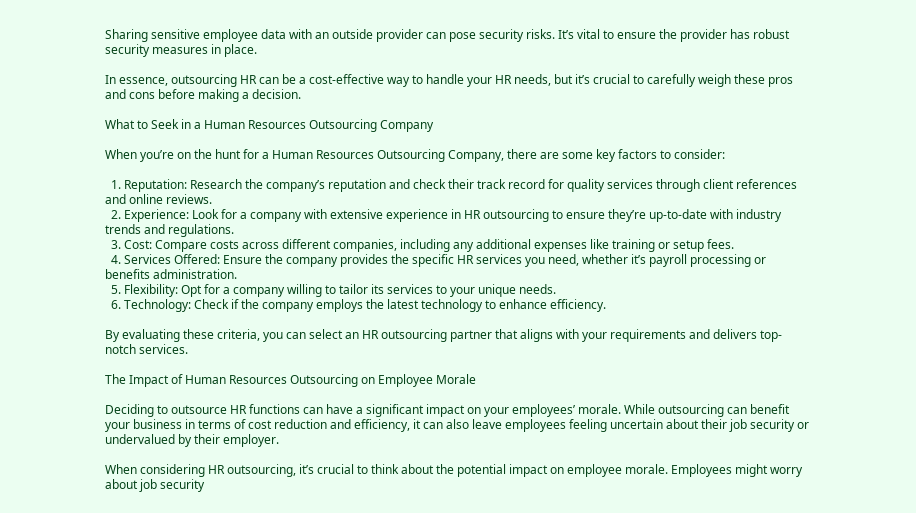Sharing sensitive employee data with an outside provider can pose security risks. It’s vital to ensure the provider has robust security measures in place.

In essence, outsourcing HR can be a cost-effective way to handle your HR needs, but it’s crucial to carefully weigh these pros and cons before making a decision.

What to Seek in a Human Resources Outsourcing Company

When you’re on the hunt for a Human Resources Outsourcing Company, there are some key factors to consider:

  1. Reputation: Research the company’s reputation and check their track record for quality services through client references and online reviews.
  2. Experience: Look for a company with extensive experience in HR outsourcing to ensure they’re up-to-date with industry trends and regulations.
  3. Cost: Compare costs across different companies, including any additional expenses like training or setup fees.
  4. Services Offered: Ensure the company provides the specific HR services you need, whether it’s payroll processing or benefits administration.
  5. Flexibility: Opt for a company willing to tailor its services to your unique needs.
  6. Technology: Check if the company employs the latest technology to enhance efficiency.

By evaluating these criteria, you can select an HR outsourcing partner that aligns with your requirements and delivers top-notch services.

The Impact of Human Resources Outsourcing on Employee Morale

Deciding to outsource HR functions can have a significant impact on your employees’ morale. While outsourcing can benefit your business in terms of cost reduction and efficiency, it can also leave employees feeling uncertain about their job security or undervalued by their employer.

When considering HR outsourcing, it’s crucial to think about the potential impact on employee morale. Employees might worry about job security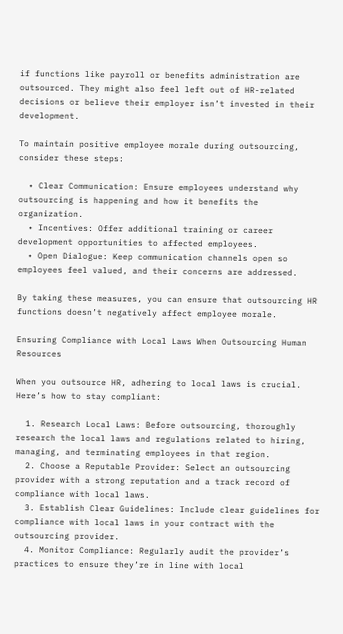if functions like payroll or benefits administration are outsourced. They might also feel left out of HR-related decisions or believe their employer isn’t invested in their development.

To maintain positive employee morale during outsourcing, consider these steps:

  • Clear Communication: Ensure employees understand why outsourcing is happening and how it benefits the organization.
  • Incentives: Offer additional training or career development opportunities to affected employees.
  • Open Dialogue: Keep communication channels open so employees feel valued, and their concerns are addressed.

By taking these measures, you can ensure that outsourcing HR functions doesn’t negatively affect employee morale.

Ensuring Compliance with Local Laws When Outsourcing Human Resources

When you outsource HR, adhering to local laws is crucial. Here’s how to stay compliant:

  1. Research Local Laws: Before outsourcing, thoroughly research the local laws and regulations related to hiring, managing, and terminating employees in that region.
  2. Choose a Reputable Provider: Select an outsourcing provider with a strong reputation and a track record of compliance with local laws.
  3. Establish Clear Guidelines: Include clear guidelines for compliance with local laws in your contract with the outsourcing provider.
  4. Monitor Compliance: Regularly audit the provider’s practices to ensure they’re in line with local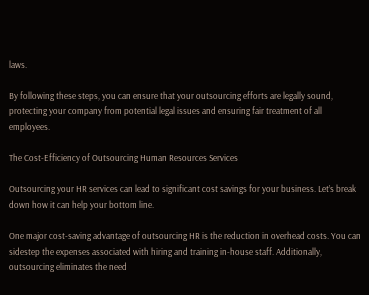laws.

By following these steps, you can ensure that your outsourcing efforts are legally sound, protecting your company from potential legal issues and ensuring fair treatment of all employees.

The Cost-Efficiency of Outsourcing Human Resources Services

Outsourcing your HR services can lead to significant cost savings for your business. Let’s break down how it can help your bottom line.

One major cost-saving advantage of outsourcing HR is the reduction in overhead costs. You can sidestep the expenses associated with hiring and training in-house staff. Additionally, outsourcing eliminates the need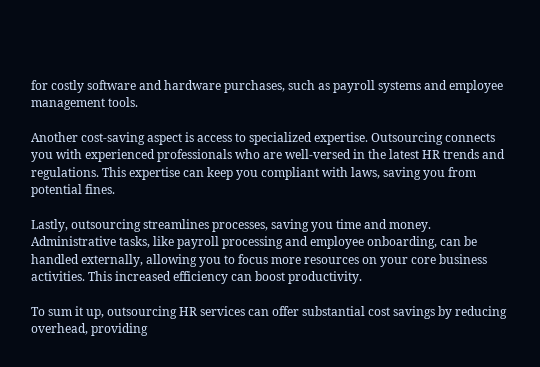for costly software and hardware purchases, such as payroll systems and employee management tools.

Another cost-saving aspect is access to specialized expertise. Outsourcing connects you with experienced professionals who are well-versed in the latest HR trends and regulations. This expertise can keep you compliant with laws, saving you from potential fines.

Lastly, outsourcing streamlines processes, saving you time and money. Administrative tasks, like payroll processing and employee onboarding, can be handled externally, allowing you to focus more resources on your core business activities. This increased efficiency can boost productivity.

To sum it up, outsourcing HR services can offer substantial cost savings by reducing overhead, providing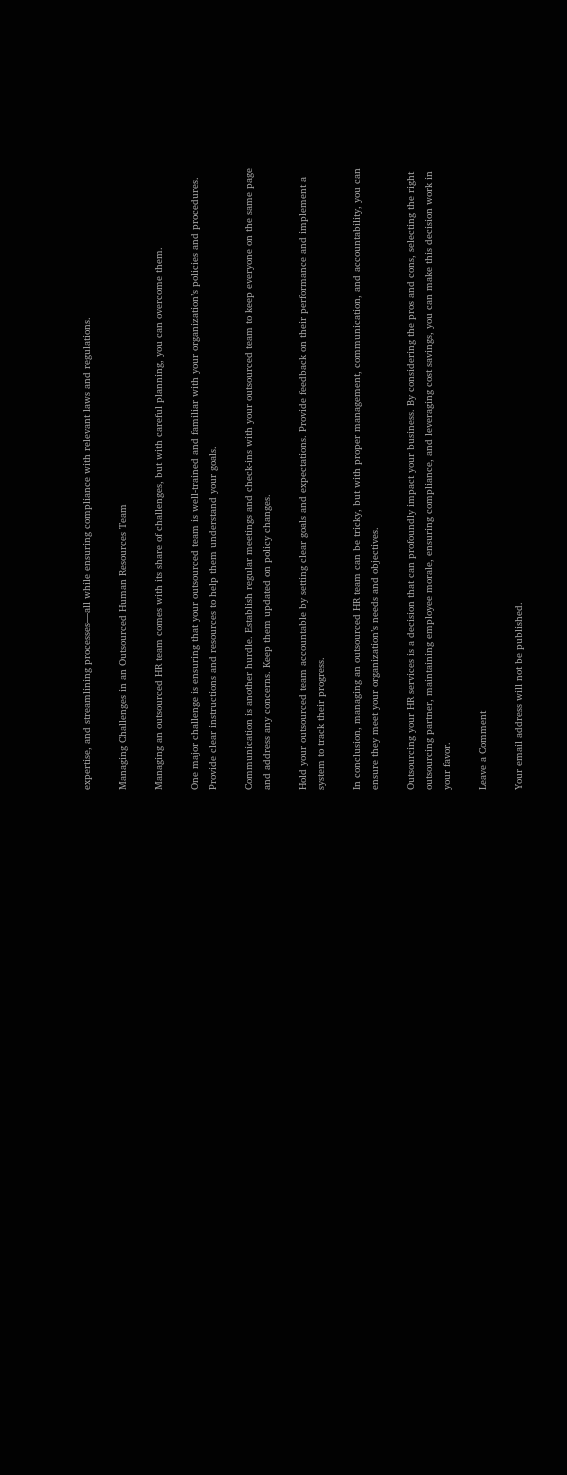expertise, and streamlining processes—all while ensuring compliance with relevant laws and regulations.

Managing Challenges in an Outsourced Human Resources Team

Managing an outsourced HR team comes with its share of challenges, but with careful planning, you can overcome them.

One major challenge is ensuring that your outsourced team is well-trained and familiar with your organization’s policies and procedures. Provide clear instructions and resources to help them understand your goals.

Communication is another hurdle. Establish regular meetings and check-ins with your outsourced team to keep everyone on the same page and address any concerns. Keep them updated on policy changes.

Hold your outsourced team accountable by setting clear goals and expectations. Provide feedback on their performance and implement a system to track their progress.

In conclusion, managing an outsourced HR team can be tricky, but with proper management, communication, and accountability, you can ensure they meet your organization’s needs and objectives.

Outsourcing your HR services is a decision that can profoundly impact your business. By considering the pros and cons, selecting the right outsourcing partner, maintaining employee morale, ensuring compliance, and leveraging cost savings, you can make this decision work in your favor.

Leave a Comment

Your email address will not be published.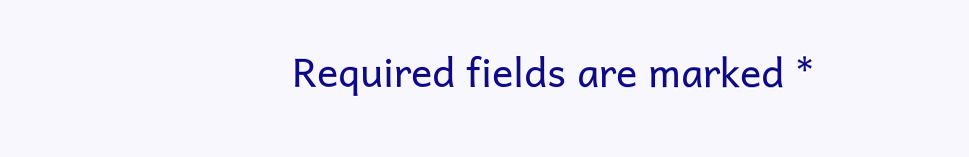Required fields are marked *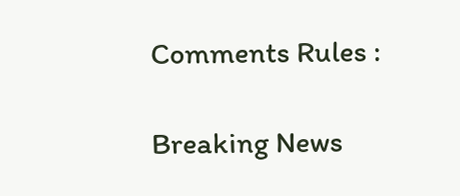Comments Rules :

Breaking News